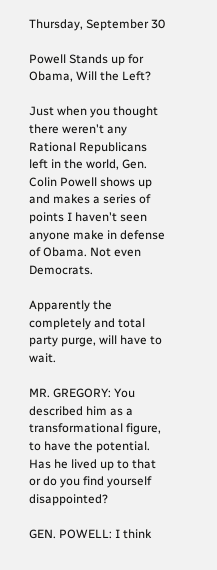Thursday, September 30

Powell Stands up for Obama, Will the Left?

Just when you thought there weren't any Rational Republicans left in the world, Gen. Colin Powell shows up and makes a series of points I haven't seen anyone make in defense of Obama. Not even Democrats.

Apparently the completely and total party purge, will have to wait.

MR. GREGORY: You described him as a transformational figure, to have the potential. Has he lived up to that or do you find yourself disappointed?

GEN. POWELL: I think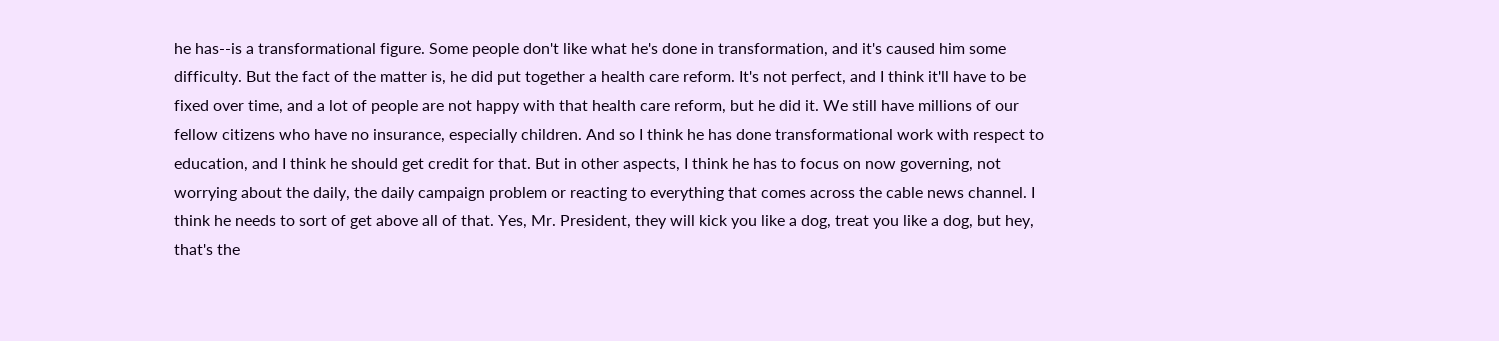he has--is a transformational figure. Some people don't like what he's done in transformation, and it's caused him some difficulty. But the fact of the matter is, he did put together a health care reform. It's not perfect, and I think it'll have to be fixed over time, and a lot of people are not happy with that health care reform, but he did it. We still have millions of our fellow citizens who have no insurance, especially children. And so I think he has done transformational work with respect to education, and I think he should get credit for that. But in other aspects, I think he has to focus on now governing, not worrying about the daily, the daily campaign problem or reacting to everything that comes across the cable news channel. I think he needs to sort of get above all of that. Yes, Mr. President, they will kick you like a dog, treat you like a dog, but hey, that's the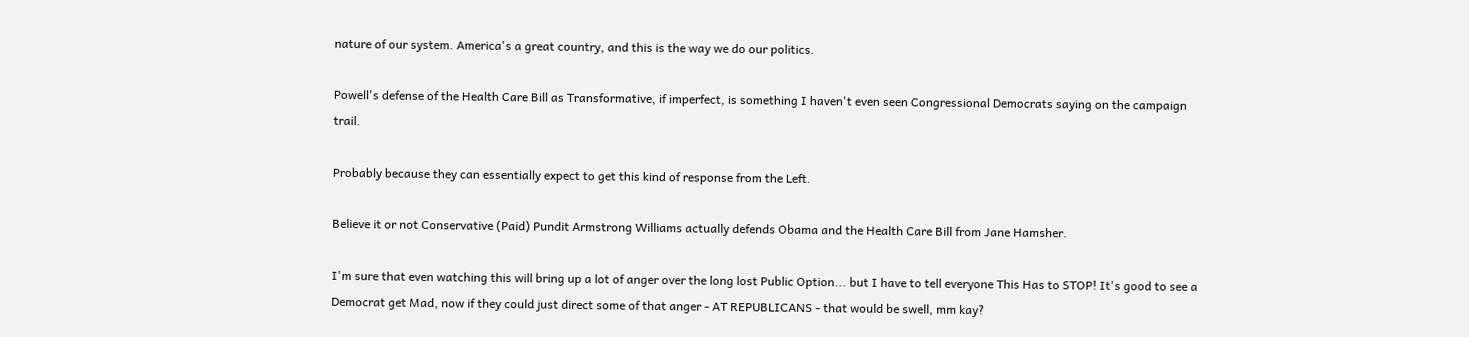nature of our system. America's a great country, and this is the way we do our politics.

Powell's defense of the Health Care Bill as Transformative, if imperfect, is something I haven't even seen Congressional Democrats saying on the campaign trail.

Probably because they can essentially expect to get this kind of response from the Left.

Believe it or not Conservative (Paid) Pundit Armstrong Williams actually defends Obama and the Health Care Bill from Jane Hamsher.

I'm sure that even watching this will bring up a lot of anger over the long lost Public Option... but I have to tell everyone This Has to STOP! It's good to see a Democrat get Mad, now if they could just direct some of that anger - AT REPUBLICANS - that would be swell, mm kay?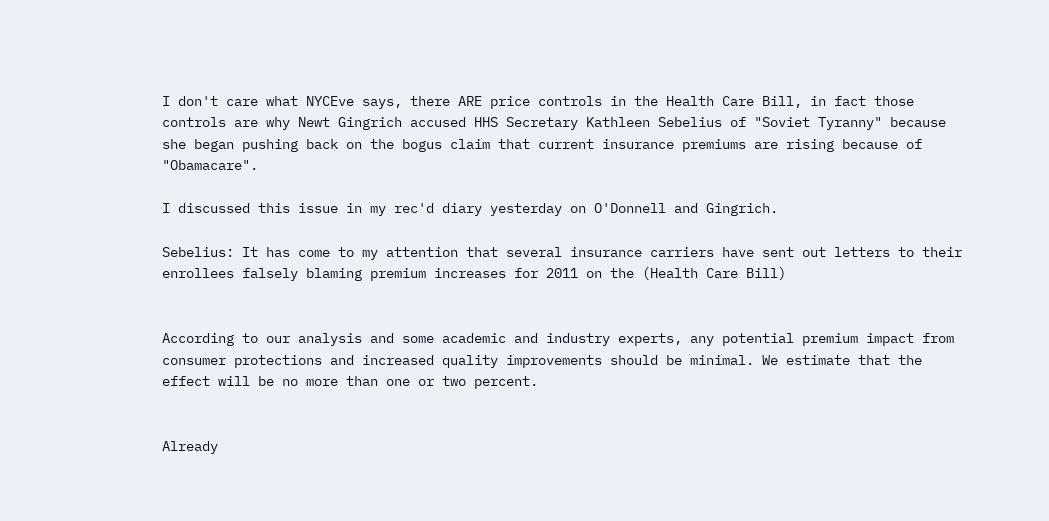I don't care what NYCEve says, there ARE price controls in the Health Care Bill, in fact those controls are why Newt Gingrich accused HHS Secretary Kathleen Sebelius of "Soviet Tyranny" because she began pushing back on the bogus claim that current insurance premiums are rising because of "Obamacare".

I discussed this issue in my rec'd diary yesterday on O'Donnell and Gingrich.

Sebelius: It has come to my attention that several insurance carriers have sent out letters to their enrollees falsely blaming premium increases for 2011 on the (Health Care Bill)


According to our analysis and some academic and industry experts, any potential premium impact from consumer protections and increased quality improvements should be minimal. We estimate that the effect will be no more than one or two percent.


Already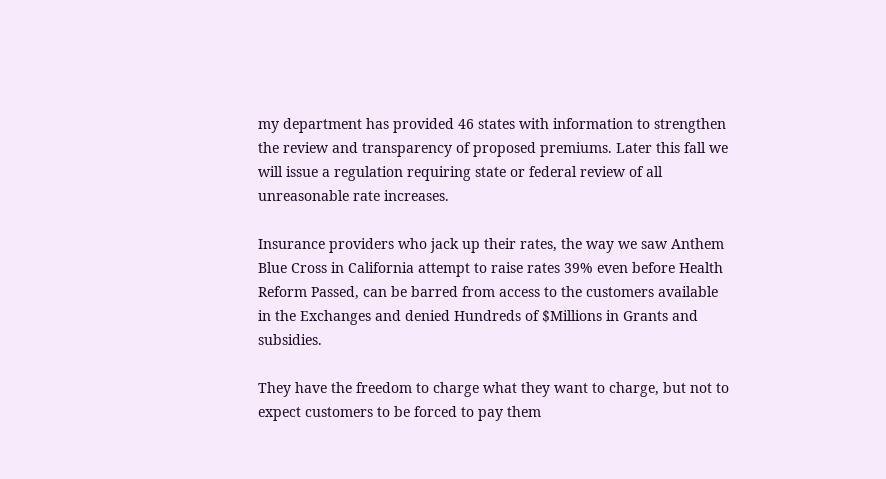my department has provided 46 states with information to strengthen the review and transparency of proposed premiums. Later this fall we will issue a regulation requiring state or federal review of all unreasonable rate increases.

Insurance providers who jack up their rates, the way we saw Anthem Blue Cross in California attempt to raise rates 39% even before Health Reform Passed, can be barred from access to the customers available in the Exchanges and denied Hundreds of $Millions in Grants and subsidies.

They have the freedom to charge what they want to charge, but not to expect customers to be forced to pay them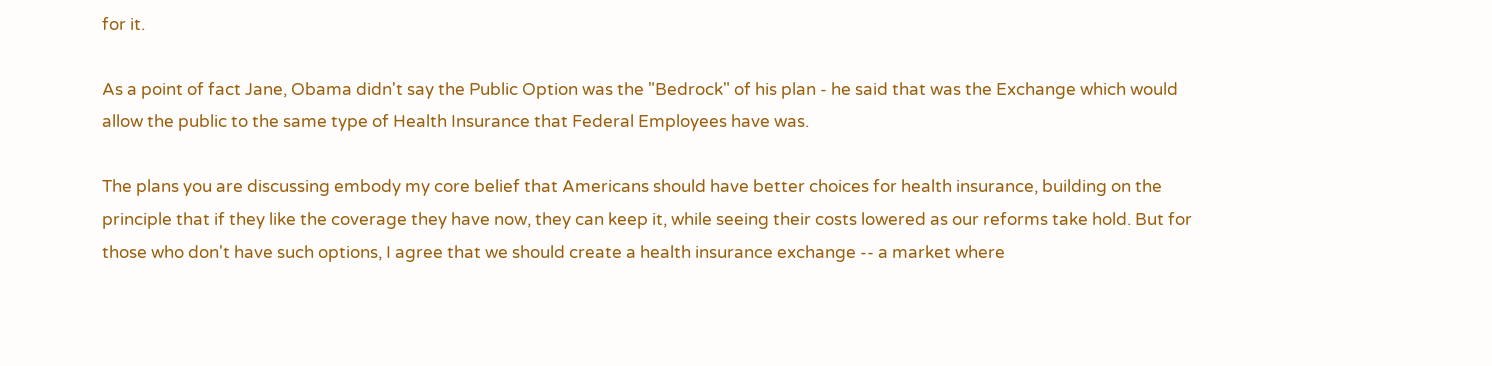for it.

As a point of fact Jane, Obama didn't say the Public Option was the "Bedrock" of his plan - he said that was the Exchange which would allow the public to the same type of Health Insurance that Federal Employees have was.

The plans you are discussing embody my core belief that Americans should have better choices for health insurance, building on the principle that if they like the coverage they have now, they can keep it, while seeing their costs lowered as our reforms take hold. But for those who don't have such options, I agree that we should create a health insurance exchange -- a market where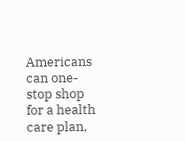Americans can one-stop shop for a health care plan,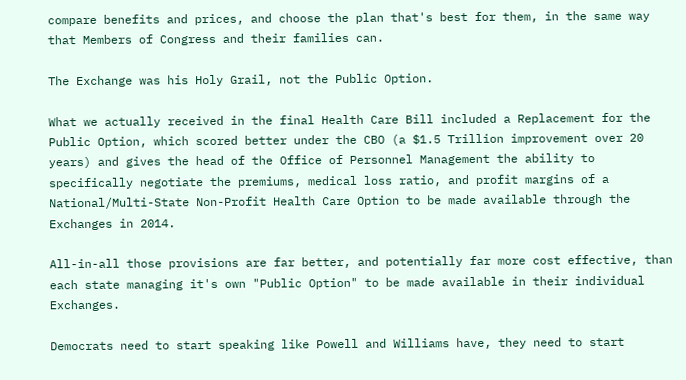compare benefits and prices, and choose the plan that's best for them, in the same way that Members of Congress and their families can.

The Exchange was his Holy Grail, not the Public Option.

What we actually received in the final Health Care Bill included a Replacement for the Public Option, which scored better under the CBO (a $1.5 Trillion improvement over 20 years) and gives the head of the Office of Personnel Management the ability to specifically negotiate the premiums, medical loss ratio, and profit margins of a National/Multi-State Non-Profit Health Care Option to be made available through the Exchanges in 2014.

All-in-all those provisions are far better, and potentially far more cost effective, than each state managing it's own "Public Option" to be made available in their individual Exchanges.

Democrats need to start speaking like Powell and Williams have, they need to start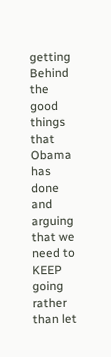getting Behind the good things that Obama has done and arguing that we need to KEEP going rather than let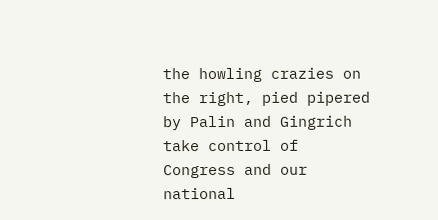the howling crazies on the right, pied pipered by Palin and Gingrich take control of Congress and our national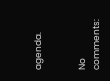agenda.


No comments: